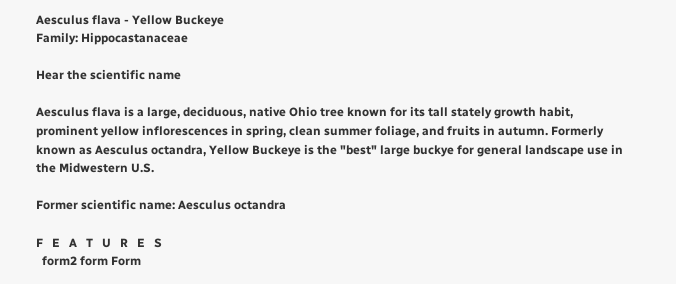Aesculus flava - Yellow Buckeye
Family: Hippocastanaceae

Hear the scientific name

Aesculus flava is a large, deciduous, native Ohio tree known for its tall stately growth habit, prominent yellow inflorescences in spring, clean summer foliage, and fruits in autumn. Formerly known as Aesculus octandra, Yellow Buckeye is the "best" large buckye for general landscape use in the Midwestern U.S.

Former scientific name: Aesculus octandra

F   E   A   T   U   R   E   S
  form2 form Form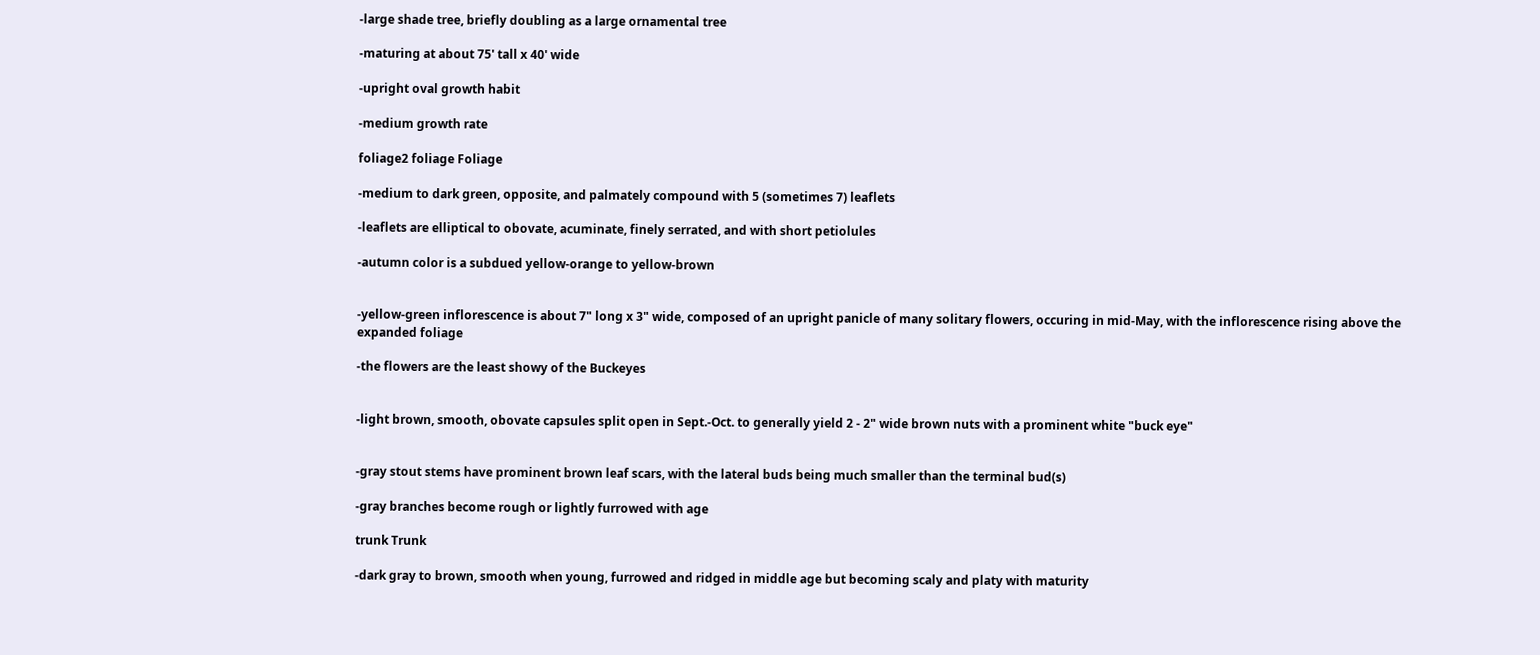-large shade tree, briefly doubling as a large ornamental tree

-maturing at about 75' tall x 40' wide

-upright oval growth habit

-medium growth rate

foliage2 foliage Foliage

-medium to dark green, opposite, and palmately compound with 5 (sometimes 7) leaflets

-leaflets are elliptical to obovate, acuminate, finely serrated, and with short petiolules

-autumn color is a subdued yellow-orange to yellow-brown


-yellow-green inflorescence is about 7" long x 3" wide, composed of an upright panicle of many solitary flowers, occuring in mid-May, with the inflorescence rising above the expanded foliage

-the flowers are the least showy of the Buckeyes


-light brown, smooth, obovate capsules split open in Sept.-Oct. to generally yield 2 - 2" wide brown nuts with a prominent white "buck eye"


-gray stout stems have prominent brown leaf scars, with the lateral buds being much smaller than the terminal bud(s)

-gray branches become rough or lightly furrowed with age

trunk Trunk

-dark gray to brown, smooth when young, furrowed and ridged in middle age but becoming scaly and platy with maturity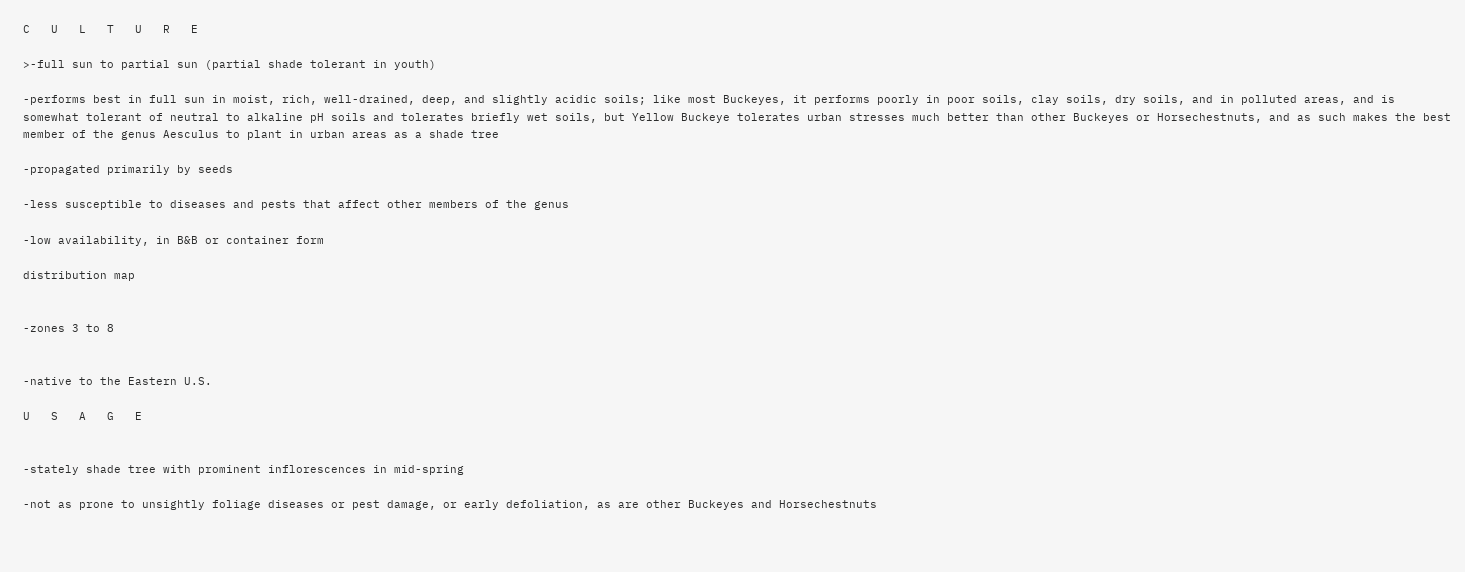C   U   L   T   U   R   E

>-full sun to partial sun (partial shade tolerant in youth)

-performs best in full sun in moist, rich, well-drained, deep, and slightly acidic soils; like most Buckeyes, it performs poorly in poor soils, clay soils, dry soils, and in polluted areas, and is somewhat tolerant of neutral to alkaline pH soils and tolerates briefly wet soils, but Yellow Buckeye tolerates urban stresses much better than other Buckeyes or Horsechestnuts, and as such makes the best member of the genus Aesculus to plant in urban areas as a shade tree

-propagated primarily by seeds

-less susceptible to diseases and pests that affect other members of the genus

-low availability, in B&B or container form

distribution map


-zones 3 to 8


-native to the Eastern U.S.

U   S   A   G   E


-stately shade tree with prominent inflorescences in mid-spring

-not as prone to unsightly foliage diseases or pest damage, or early defoliation, as are other Buckeyes and Horsechestnuts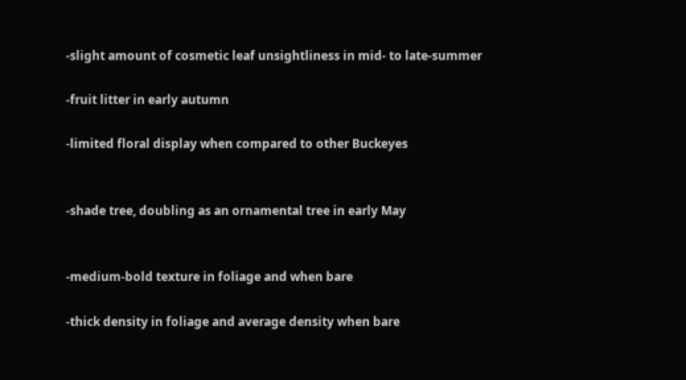-slight amount of cosmetic leaf unsightliness in mid- to late-summer

-fruit litter in early autumn

-limited floral display when compared to other Buckeyes


-shade tree, doubling as an ornamental tree in early May


-medium-bold texture in foliage and when bare

-thick density in foliage and average density when bare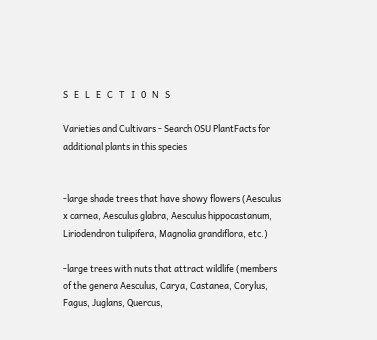S   E   L   E   C   T   I   0   N   S

Varieties and Cultivars - Search OSU PlantFacts for additional plants in this species


-large shade trees that have showy flowers (Aesculus x carnea, Aesculus glabra, Aesculus hippocastanum, Liriodendron tulipifera, Magnolia grandiflora, etc.)

-large trees with nuts that attract wildlife (members of the genera Aesculus, Carya, Castanea, Corylus, Fagus, Juglans, Quercus,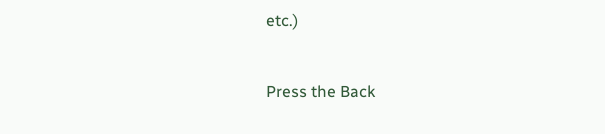etc.)


Press the Back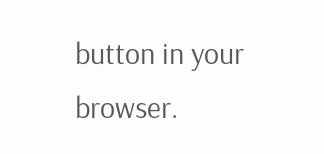button in your browser.